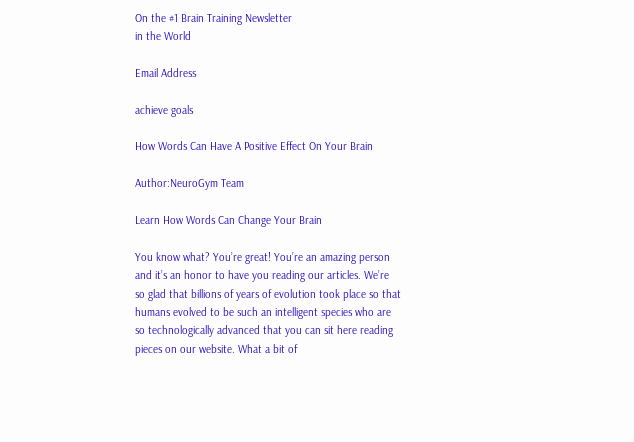On the #1 Brain Training Newsletter
in the World

Email Address

achieve goals

How Words Can Have A Positive Effect On Your Brain

Author:NeuroGym Team

Learn How Words Can Change Your Brain

You know what? You’re great! You’re an amazing person and it’s an honor to have you reading our articles. We’re so glad that billions of years of evolution took place so that humans evolved to be such an intelligent species who are so technologically advanced that you can sit here reading pieces on our website. What a bit of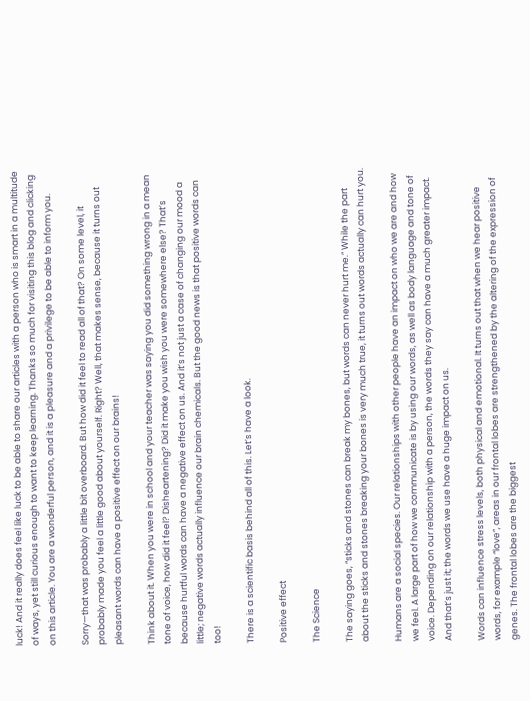luck! And it really does feel like luck to be able to share our articles with a person who is smart in a multitude of ways, yet still curious enough to want to keep learning. Thanks so much for visiting this blog and clicking on this article. You are a wonderful person, and it is a pleasure and a privilege to be able to inform you.

Sorry—that was probably a little bit overboard. But how did it feel to read all of that? On some level, it probably made you feel a little good about yourself. Right? Well, that makes sense, because it turns out pleasant words can have a positive effect on our brains!

Think about it. When you were in school and your teacher was saying you did something wrong in a mean tone of voice, how did it feel? Disheartening? Did it make you wish you were somewhere else? That’s because hurtful words can have a negative effect on us. And it’s not just a case of changing our mood a little; negative words actually influence our brain chemicals. But the good news is that positive words can too!

There is a scientific basis behind all of this. Let’s have a look.

Positive effect

The Science

The saying goes, “sticks and stones can break my bones, but words can never hurt me.” While the part about the sticks and stones breaking your bones is very much true, it turns out words actually can hurt you.

Humans are a social species. Our relationships with other people have an impact on who we are and how we feel. A large part of how we communicate is by using our words, as well as body language and tone of voice. Depending on our relationship with a person, the words they say can have a much greater impact. And that’s just it; the words we use have a huge impact on us.

Words can influence stress levels, both physical and emotional. It turns out that when we hear positive words, for example “love”, areas in our frontal lobes are strengthened by the altering of the expression of genes. The frontal lobes are the biggest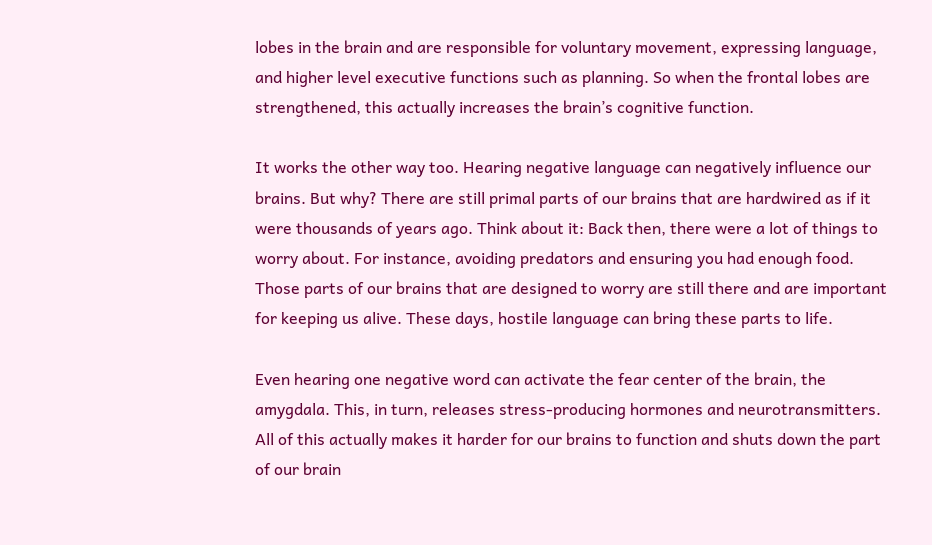lobes in the brain and are responsible for voluntary movement, expressing language, and higher level executive functions such as planning. So when the frontal lobes are strengthened, this actually increases the brain’s cognitive function.

It works the other way too. Hearing negative language can negatively influence our brains. But why? There are still primal parts of our brains that are hardwired as if it were thousands of years ago. Think about it: Back then, there were a lot of things to worry about. For instance, avoiding predators and ensuring you had enough food. Those parts of our brains that are designed to worry are still there and are important for keeping us alive. These days, hostile language can bring these parts to life.

Even hearing one negative word can activate the fear center of the brain, the amygdala. This, in turn, releases stress-producing hormones and neurotransmitters. All of this actually makes it harder for our brains to function and shuts down the part of our brain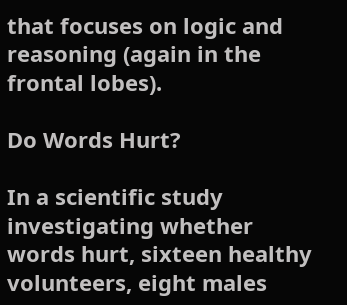that focuses on logic and reasoning (again in the frontal lobes).

Do Words Hurt?

In a scientific study investigating whether words hurt, sixteen healthy volunteers, eight males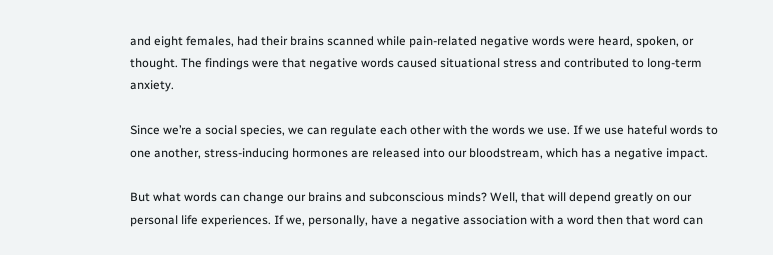and eight females, had their brains scanned while pain-related negative words were heard, spoken, or thought. The findings were that negative words caused situational stress and contributed to long-term anxiety.

Since we’re a social species, we can regulate each other with the words we use. If we use hateful words to one another, stress-inducing hormones are released into our bloodstream, which has a negative impact.

But what words can change our brains and subconscious minds? Well, that will depend greatly on our personal life experiences. If we, personally, have a negative association with a word then that word can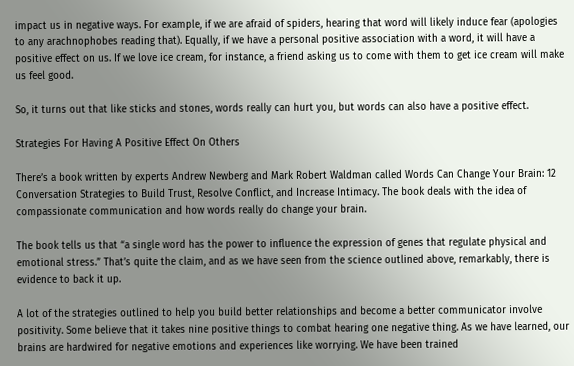impact us in negative ways. For example, if we are afraid of spiders, hearing that word will likely induce fear (apologies to any arachnophobes reading that). Equally, if we have a personal positive association with a word, it will have a positive effect on us. If we love ice cream, for instance, a friend asking us to come with them to get ice cream will make us feel good.

So, it turns out that like sticks and stones, words really can hurt you, but words can also have a positive effect.

Strategies For Having A Positive Effect On Others

There’s a book written by experts Andrew Newberg and Mark Robert Waldman called Words Can Change Your Brain: 12 Conversation Strategies to Build Trust, Resolve Conflict, and Increase Intimacy. The book deals with the idea of compassionate communication and how words really do change your brain.

The book tells us that “a single word has the power to influence the expression of genes that regulate physical and emotional stress.” That’s quite the claim, and as we have seen from the science outlined above, remarkably, there is evidence to back it up.

A lot of the strategies outlined to help you build better relationships and become a better communicator involve positivity. Some believe that it takes nine positive things to combat hearing one negative thing. As we have learned, our brains are hardwired for negative emotions and experiences like worrying. We have been trained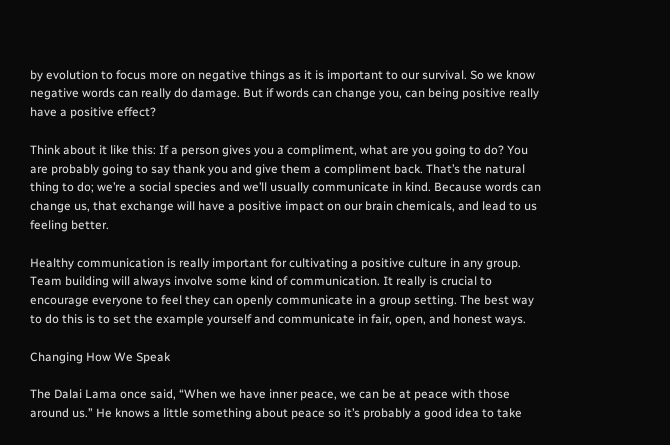by evolution to focus more on negative things as it is important to our survival. So we know negative words can really do damage. But if words can change you, can being positive really have a positive effect?

Think about it like this: If a person gives you a compliment, what are you going to do? You are probably going to say thank you and give them a compliment back. That’s the natural thing to do; we’re a social species and we’ll usually communicate in kind. Because words can change us, that exchange will have a positive impact on our brain chemicals, and lead to us feeling better.

Healthy communication is really important for cultivating a positive culture in any group. Team building will always involve some kind of communication. It really is crucial to encourage everyone to feel they can openly communicate in a group setting. The best way to do this is to set the example yourself and communicate in fair, open, and honest ways.

Changing How We Speak

The Dalai Lama once said, “When we have inner peace, we can be at peace with those around us.” He knows a little something about peace so it’s probably a good idea to take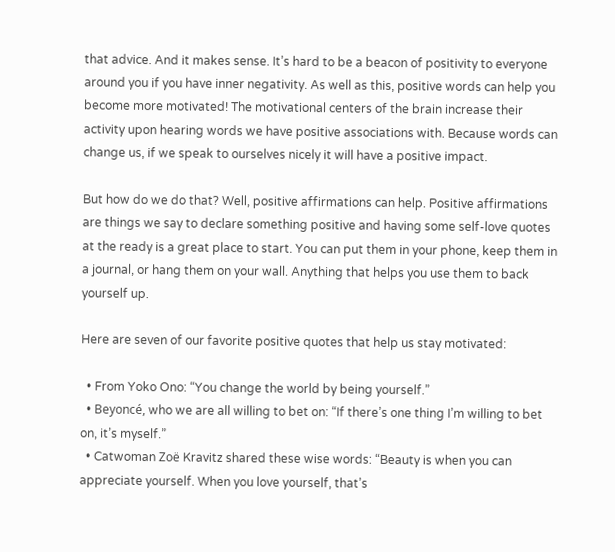that advice. And it makes sense. It’s hard to be a beacon of positivity to everyone around you if you have inner negativity. As well as this, positive words can help you become more motivated! The motivational centers of the brain increase their activity upon hearing words we have positive associations with. Because words can change us, if we speak to ourselves nicely it will have a positive impact.

But how do we do that? Well, positive affirmations can help. Positive affirmations are things we say to declare something positive and having some self-love quotes at the ready is a great place to start. You can put them in your phone, keep them in a journal, or hang them on your wall. Anything that helps you use them to back yourself up.

Here are seven of our favorite positive quotes that help us stay motivated:

  • From Yoko Ono: “You change the world by being yourself.”
  • Beyoncé, who we are all willing to bet on: “If there’s one thing I’m willing to bet on, it’s myself.”
  • Catwoman Zoë Kravitz shared these wise words: “Beauty is when you can appreciate yourself. When you love yourself, that’s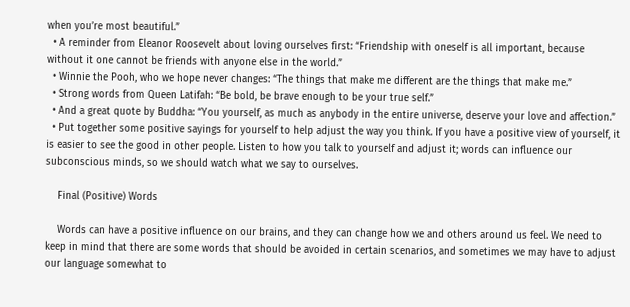when you’re most beautiful.”
  • A reminder from Eleanor Roosevelt about loving ourselves first: “Friendship with oneself is all important, because without it one cannot be friends with anyone else in the world.”
  • Winnie the Pooh, who we hope never changes: “The things that make me different are the things that make me.”
  • Strong words from Queen Latifah: “Be bold, be brave enough to be your true self.”
  • And a great quote by Buddha: “You yourself, as much as anybody in the entire universe, deserve your love and affection.”
  • Put together some positive sayings for yourself to help adjust the way you think. If you have a positive view of yourself, it is easier to see the good in other people. Listen to how you talk to yourself and adjust it; words can influence our subconscious minds, so we should watch what we say to ourselves.

    Final (Positive) Words

    Words can have a positive influence on our brains, and they can change how we and others around us feel. We need to keep in mind that there are some words that should be avoided in certain scenarios, and sometimes we may have to adjust our language somewhat to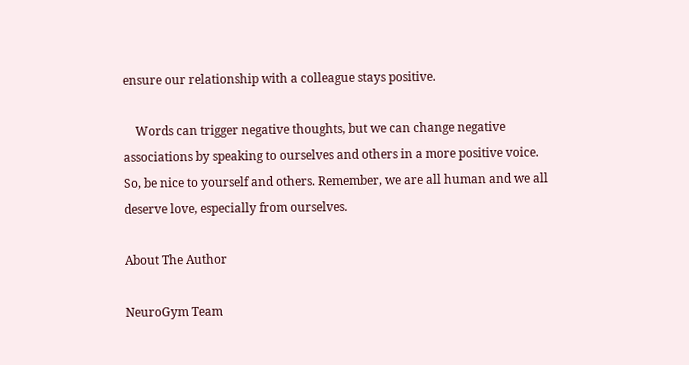ensure our relationship with a colleague stays positive.

    Words can trigger negative thoughts, but we can change negative associations by speaking to ourselves and others in a more positive voice. So, be nice to yourself and others. Remember, we are all human and we all deserve love, especially from ourselves.

About The Author

NeuroGym Team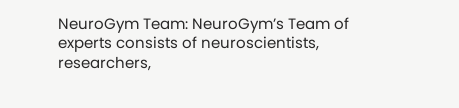NeuroGym Team: NeuroGym’s Team of experts consists of neuroscientists, researchers,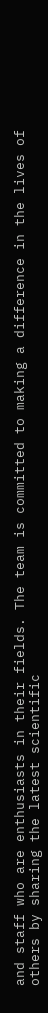and staff who are enthusiasts in their fields. The team is committed to making a difference in the lives of others by sharing the latest scientific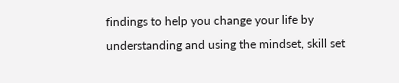findings to help you change your life by understanding and using the mindset, skill set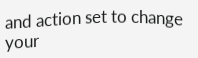and action set to change your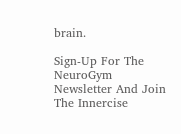brain.

Sign-Up For The NeuroGym Newsletter And Join The Innercise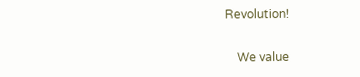Revolution!

    We value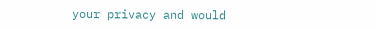your privacy and would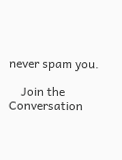never spam you.

    Join the Conversation